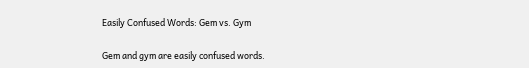Easily Confused Words: Gem vs. Gym

Gem and gym are easily confused words.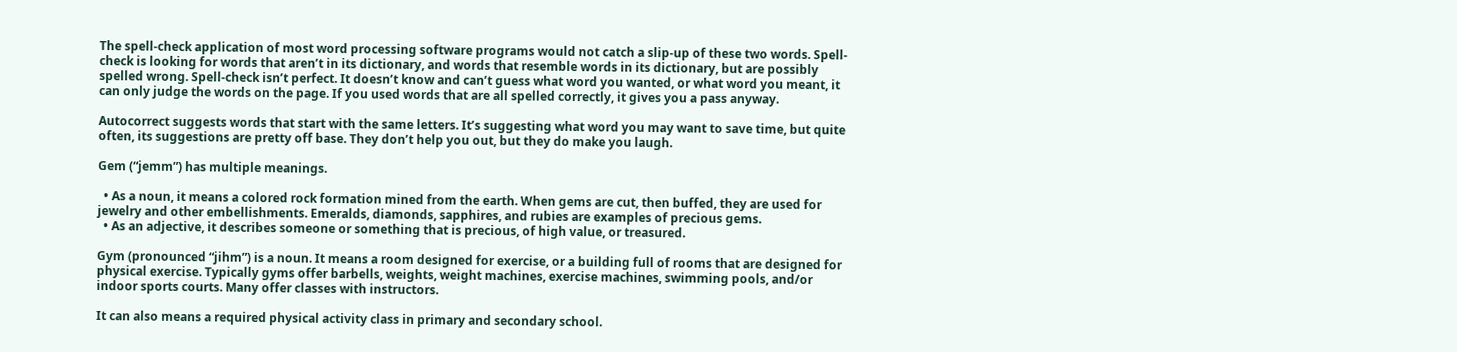The spell-check application of most word processing software programs would not catch a slip-up of these two words. Spell-check is looking for words that aren’t in its dictionary, and words that resemble words in its dictionary, but are possibly spelled wrong. Spell-check isn’t perfect. It doesn’t know and can’t guess what word you wanted, or what word you meant, it can only judge the words on the page. If you used words that are all spelled correctly, it gives you a pass anyway.

Autocorrect suggests words that start with the same letters. It’s suggesting what word you may want to save time, but quite often, its suggestions are pretty off base. They don’t help you out, but they do make you laugh.

Gem (“jemm”) has multiple meanings.

  • As a noun, it means a colored rock formation mined from the earth. When gems are cut, then buffed, they are used for jewelry and other embellishments. Emeralds, diamonds, sapphires, and rubies are examples of precious gems.
  • As an adjective, it describes someone or something that is precious, of high value, or treasured.

Gym (pronounced “jihm”) is a noun. It means a room designed for exercise, or a building full of rooms that are designed for physical exercise. Typically gyms offer barbells, weights, weight machines, exercise machines, swimming pools, and/or indoor sports courts. Many offer classes with instructors.

It can also means a required physical activity class in primary and secondary school.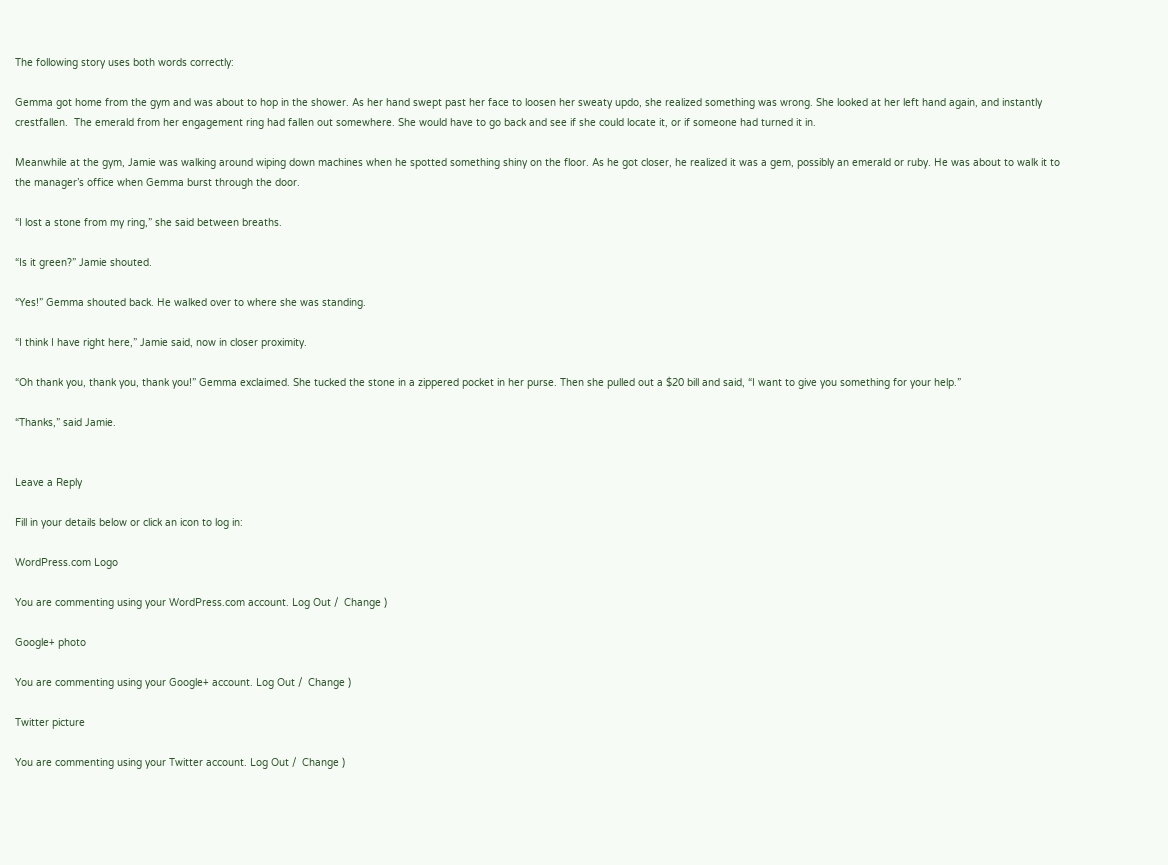The following story uses both words correctly:

Gemma got home from the gym and was about to hop in the shower. As her hand swept past her face to loosen her sweaty updo, she realized something was wrong. She looked at her left hand again, and instantly crestfallen.  The emerald from her engagement ring had fallen out somewhere. She would have to go back and see if she could locate it, or if someone had turned it in.

Meanwhile at the gym, Jamie was walking around wiping down machines when he spotted something shiny on the floor. As he got closer, he realized it was a gem, possibly an emerald or ruby. He was about to walk it to the manager’s office when Gemma burst through the door.

“I lost a stone from my ring,” she said between breaths.

“Is it green?” Jamie shouted.

“Yes!” Gemma shouted back. He walked over to where she was standing.

“I think I have right here,” Jamie said, now in closer proximity.

“Oh thank you, thank you, thank you!” Gemma exclaimed. She tucked the stone in a zippered pocket in her purse. Then she pulled out a $20 bill and said, “I want to give you something for your help.”

“Thanks,” said Jamie.


Leave a Reply

Fill in your details below or click an icon to log in:

WordPress.com Logo

You are commenting using your WordPress.com account. Log Out /  Change )

Google+ photo

You are commenting using your Google+ account. Log Out /  Change )

Twitter picture

You are commenting using your Twitter account. Log Out /  Change )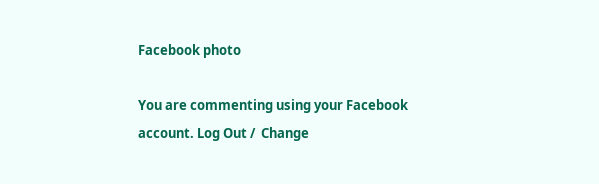Facebook photo

You are commenting using your Facebook account. Log Out /  Change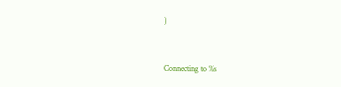)


Connecting to %s